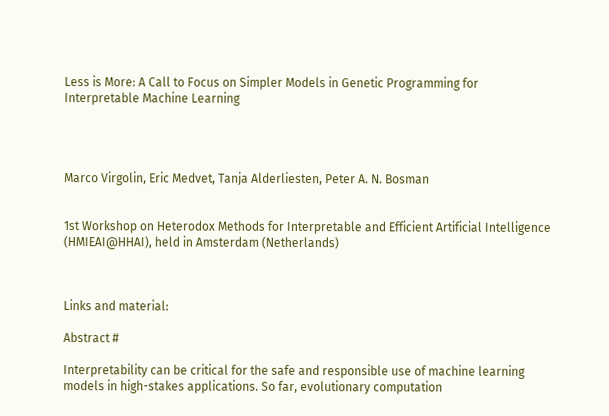Less is More: A Call to Focus on Simpler Models in Genetic Programming for Interpretable Machine Learning




Marco Virgolin, Eric Medvet, Tanja Alderliesten, Peter A. N. Bosman


1st Workshop on Heterodox Methods for Interpretable and Efficient Artificial Intelligence (HMIEAI@HHAI), held in Amsterdam (Netherlands)



Links and material:

Abstract #

Interpretability can be critical for the safe and responsible use of machine learning models in high-stakes applications. So far, evolutionary computation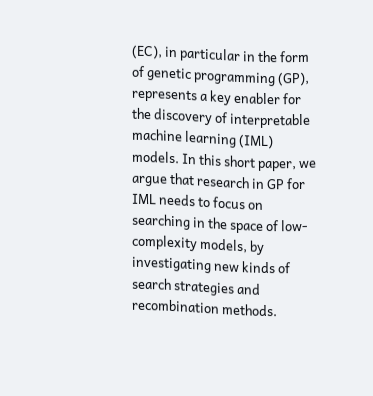(EC), in particular in the form of genetic programming (GP), represents a key enabler for the discovery of interpretable machine learning (IML) models. In this short paper, we argue that research in GP for IML needs to focus on searching in the space of low-complexity models, by investigating new kinds of search strategies and recombination methods.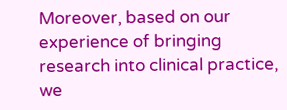Moreover, based on our experience of bringing research into clinical practice, we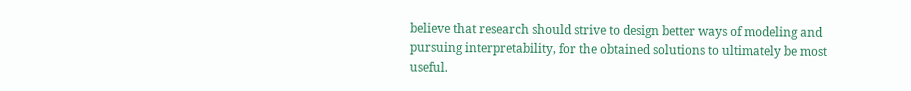believe that research should strive to design better ways of modeling and pursuing interpretability, for the obtained solutions to ultimately be most useful.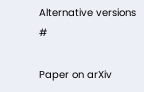Alternative versions #

Paper on arXiv